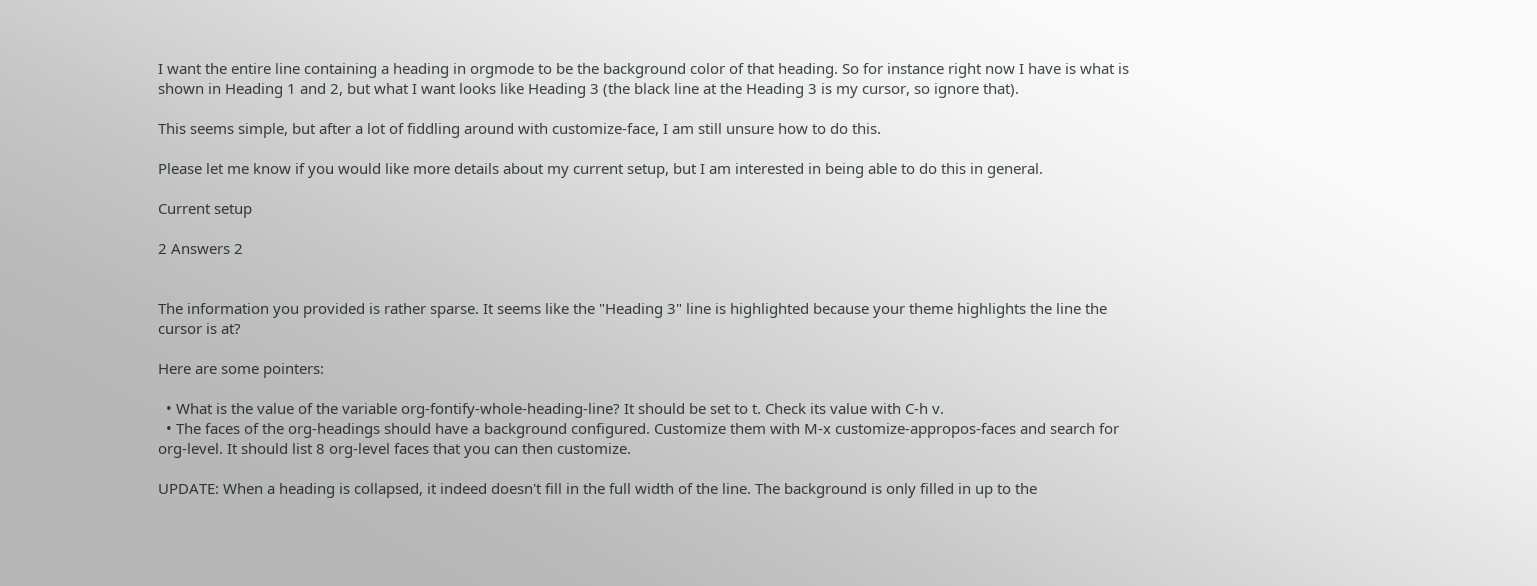I want the entire line containing a heading in orgmode to be the background color of that heading. So for instance right now I have is what is shown in Heading 1 and 2, but what I want looks like Heading 3 (the black line at the Heading 3 is my cursor, so ignore that).

This seems simple, but after a lot of fiddling around with customize-face, I am still unsure how to do this.

Please let me know if you would like more details about my current setup, but I am interested in being able to do this in general.

Current setup

2 Answers 2


The information you provided is rather sparse. It seems like the "Heading 3" line is highlighted because your theme highlights the line the cursor is at?

Here are some pointers:

  • What is the value of the variable org-fontify-whole-heading-line? It should be set to t. Check its value with C-h v.
  • The faces of the org-headings should have a background configured. Customize them with M-x customize-appropos-faces and search for org-level. It should list 8 org-level faces that you can then customize.

UPDATE: When a heading is collapsed, it indeed doesn't fill in the full width of the line. The background is only filled in up to the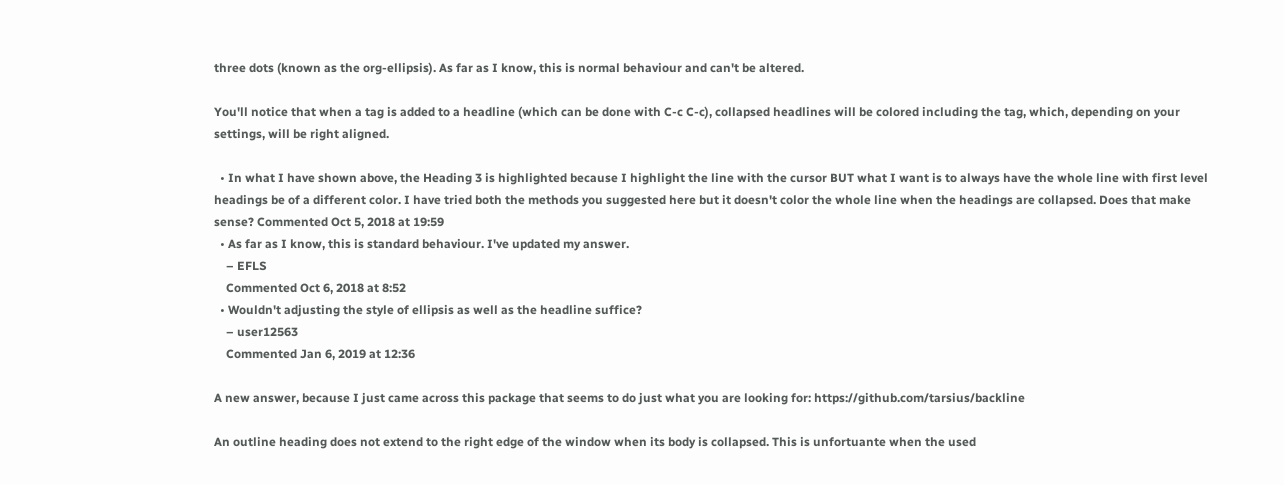three dots (known as the org-ellipsis). As far as I know, this is normal behaviour and can't be altered.

You'll notice that when a tag is added to a headline (which can be done with C-c C-c), collapsed headlines will be colored including the tag, which, depending on your settings, will be right aligned.

  • In what I have shown above, the Heading 3 is highlighted because I highlight the line with the cursor BUT what I want is to always have the whole line with first level headings be of a different color. I have tried both the methods you suggested here but it doesn't color the whole line when the headings are collapsed. Does that make sense? Commented Oct 5, 2018 at 19:59
  • As far as I know, this is standard behaviour. I've updated my answer.
    – EFLS
    Commented Oct 6, 2018 at 8:52
  • Wouldn't adjusting the style of ellipsis as well as the headline suffice?
    – user12563
    Commented Jan 6, 2019 at 12:36

A new answer, because I just came across this package that seems to do just what you are looking for: https://github.com/tarsius/backline

An outline heading does not extend to the right edge of the window when its body is collapsed. This is unfortuante when the used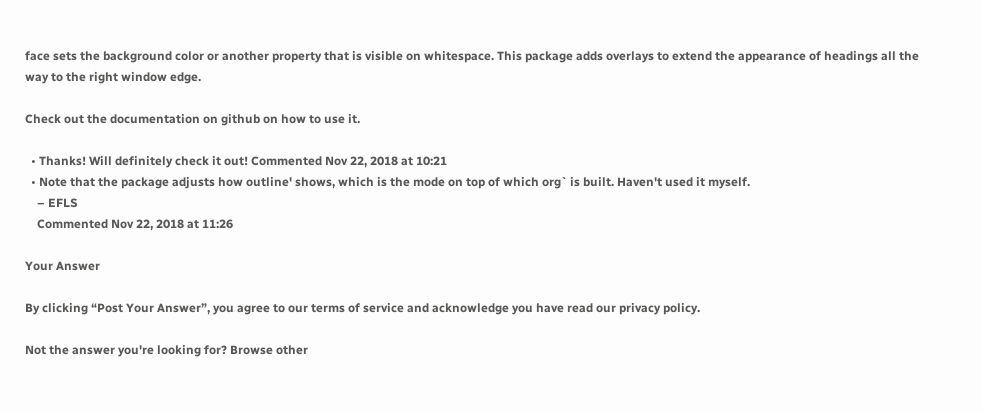face sets the background color or another property that is visible on whitespace. This package adds overlays to extend the appearance of headings all the way to the right window edge.

Check out the documentation on github on how to use it.

  • Thanks! Will definitely check it out! Commented Nov 22, 2018 at 10:21
  • Note that the package adjusts how outline' shows, which is the mode on top of which org` is built. Haven't used it myself.
    – EFLS
    Commented Nov 22, 2018 at 11:26

Your Answer

By clicking “Post Your Answer”, you agree to our terms of service and acknowledge you have read our privacy policy.

Not the answer you're looking for? Browse other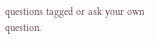questions tagged or ask your own question.